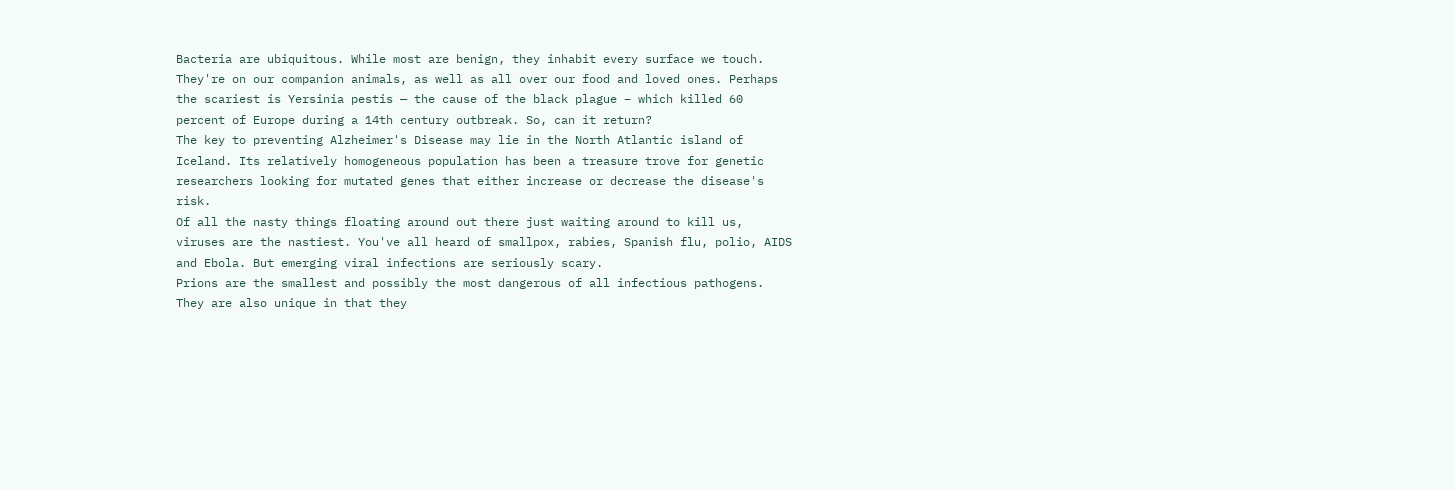Bacteria are ubiquitous. While most are benign, they inhabit every surface we touch. They're on our companion animals, as well as all over our food and loved ones. Perhaps the scariest is Yersinia pestis — the cause of the black plague – which killed 60 percent of Europe during a 14th century outbreak. So, can it return?
The key to preventing Alzheimer's Disease may lie in the North Atlantic island of Iceland. Its relatively homogeneous population has been a treasure trove for genetic researchers looking for mutated genes that either increase or decrease the disease's risk.
Of all the nasty things floating around out there just waiting around to kill us, viruses are the nastiest. You've all heard of smallpox, rabies, Spanish flu, polio, AIDS and Ebola. But emerging viral infections are seriously scary.
Prions are the smallest and possibly the most dangerous of all infectious pathogens. They are also unique in that they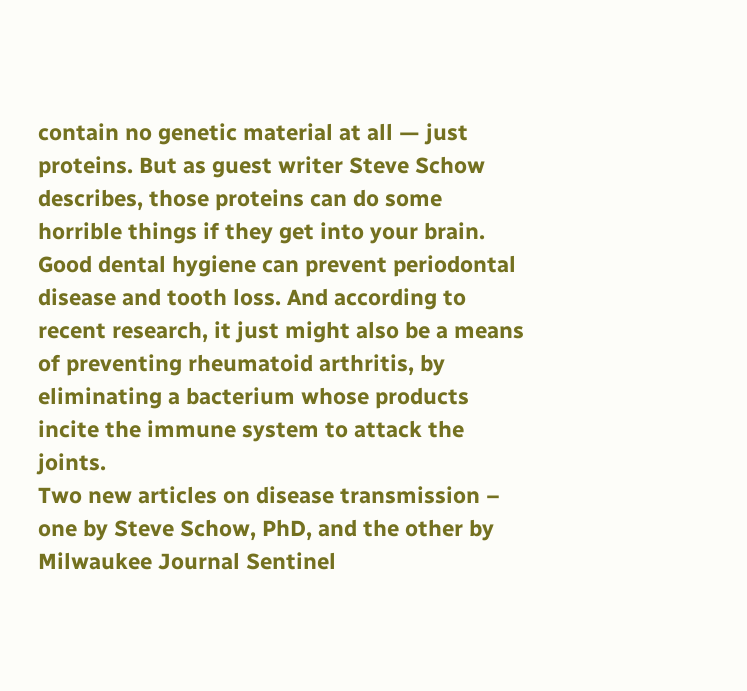contain no genetic material at all — just proteins. But as guest writer Steve Schow describes, those proteins can do some horrible things if they get into your brain.
Good dental hygiene can prevent periodontal disease and tooth loss. And according to recent research, it just might also be a means of preventing rheumatoid arthritis, by eliminating a bacterium whose products incite the immune system to attack the joints.
Two new articles on disease transmission – one by Steve Schow, PhD, and the other by Milwaukee Journal Sentinel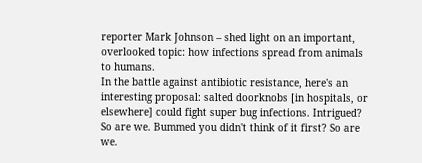reporter Mark Johnson – shed light on an important, overlooked topic: how infections spread from animals to humans.
In the battle against antibiotic resistance, here's an interesting proposal: salted doorknobs [in hospitals, or elsewhere] could fight super bug infections. Intrigued? So are we. Bummed you didn't think of it first? So are we.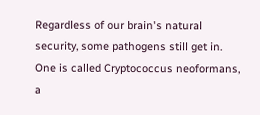Regardless of our brain's natural security, some pathogens still get in. One is called Cryptococcus neoformans, a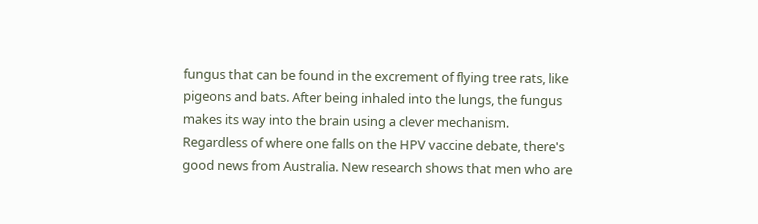fungus that can be found in the excrement of flying tree rats, like pigeons and bats. After being inhaled into the lungs, the fungus makes its way into the brain using a clever mechanism.
Regardless of where one falls on the HPV vaccine debate, there's good news from Australia. New research shows that men who are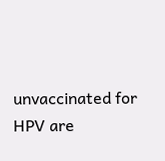unvaccinated for HPV are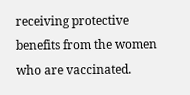receiving protective benefits from the women who are vaccinated.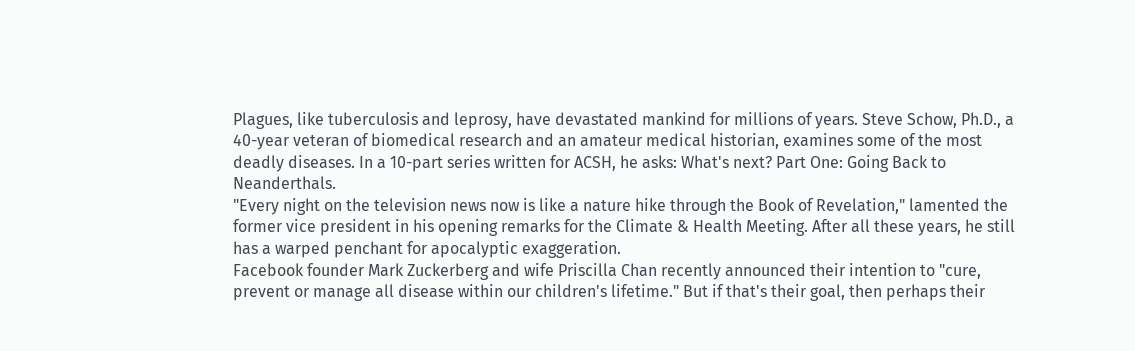Plagues, like tuberculosis and leprosy, have devastated mankind for millions of years. Steve Schow, Ph.D., a 40-year veteran of biomedical research and an amateur medical historian, examines some of the most deadly diseases. In a 10-part series written for ACSH, he asks: What's next? Part One: Going Back to Neanderthals.
"Every night on the television news now is like a nature hike through the Book of Revelation," lamented the former vice president in his opening remarks for the Climate & Health Meeting. After all these years, he still has a warped penchant for apocalyptic exaggeration.
Facebook founder Mark Zuckerberg and wife Priscilla Chan recently announced their intention to "cure, prevent or manage all disease within our children's lifetime." But if that's their goal, then perhaps their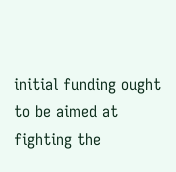initial funding ought to be aimed at fighting the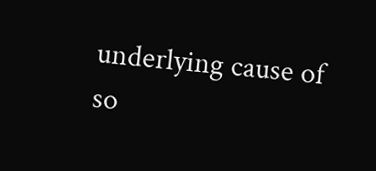underlying cause of so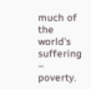much of the world's suffering – poverty.